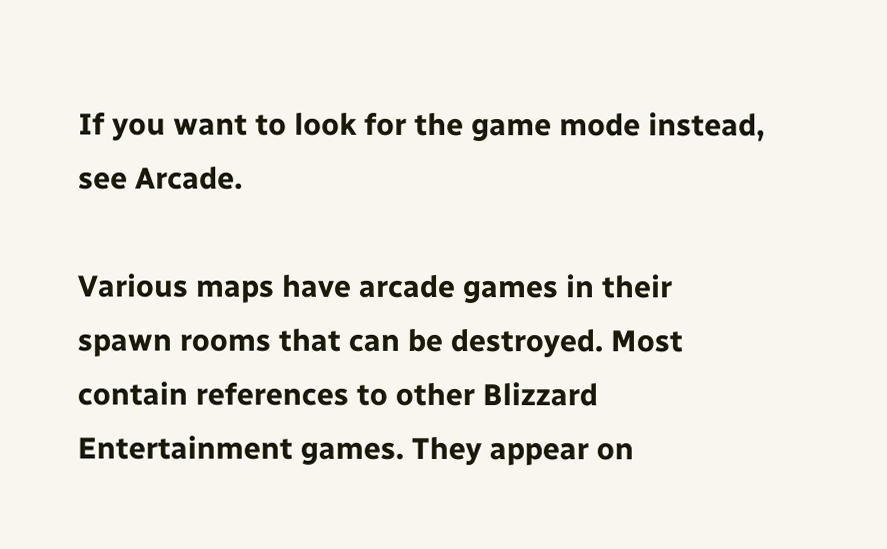If you want to look for the game mode instead, see Arcade.

Various maps have arcade games in their spawn rooms that can be destroyed. Most contain references to other Blizzard Entertainment games. They appear on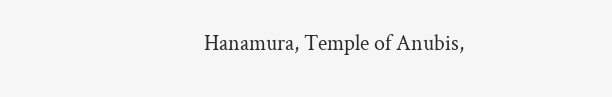Hanamura, Temple of Anubis,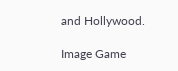and Hollywood.

Image Game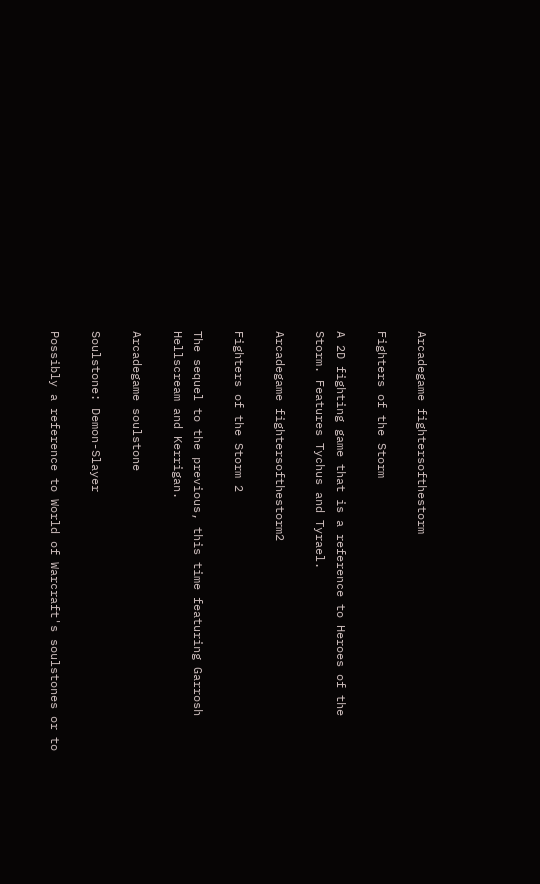Arcadegame fightersofthestorm

Fighters of the Storm

A 2D fighting game that is a reference to Heroes of the Storm. Features Tychus and Tyrael.

Arcadegame fightersofthestorm2

Fighters of the Storm 2

The sequel to the previous, this time featuring Garrosh Hellscream and Kerrigan.

Arcadegame soulstone

Soulstone: Demon-Slayer

Possibly a reference to World of Warcraft's soulstones or to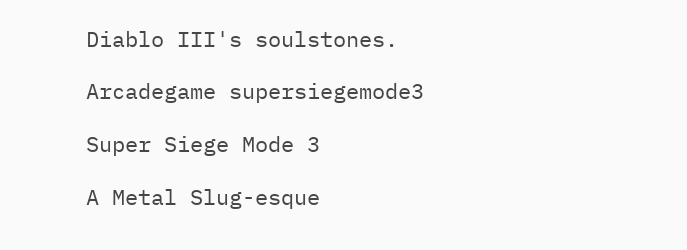Diablo III's soulstones.

Arcadegame supersiegemode3

Super Siege Mode 3

A Metal Slug-esque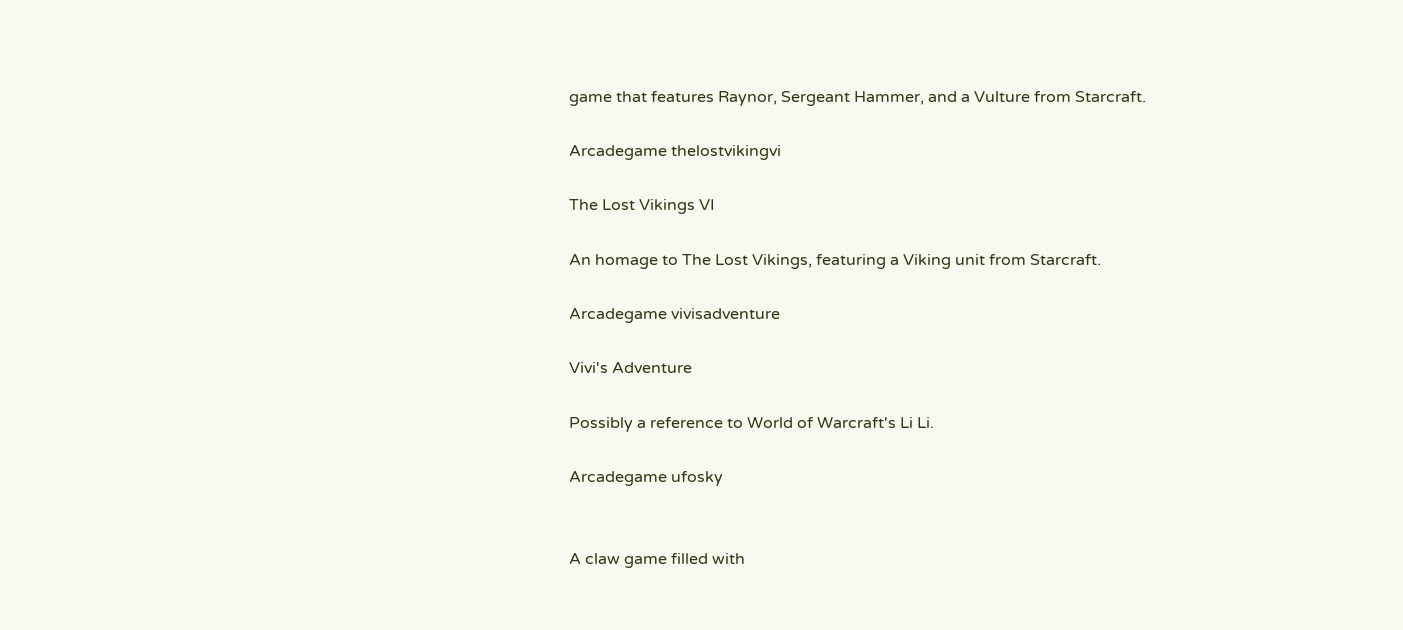game that features Raynor, Sergeant Hammer, and a Vulture from Starcraft.

Arcadegame thelostvikingvi

The Lost Vikings VI

An homage to The Lost Vikings, featuring a Viking unit from Starcraft.

Arcadegame vivisadventure

Vivi's Adventure

Possibly a reference to World of Warcraft's Li Li.

Arcadegame ufosky


A claw game filled with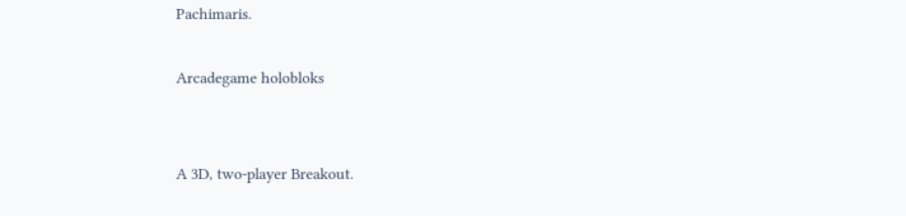Pachimaris.

Arcadegame holobloks


A 3D, two-player Breakout.